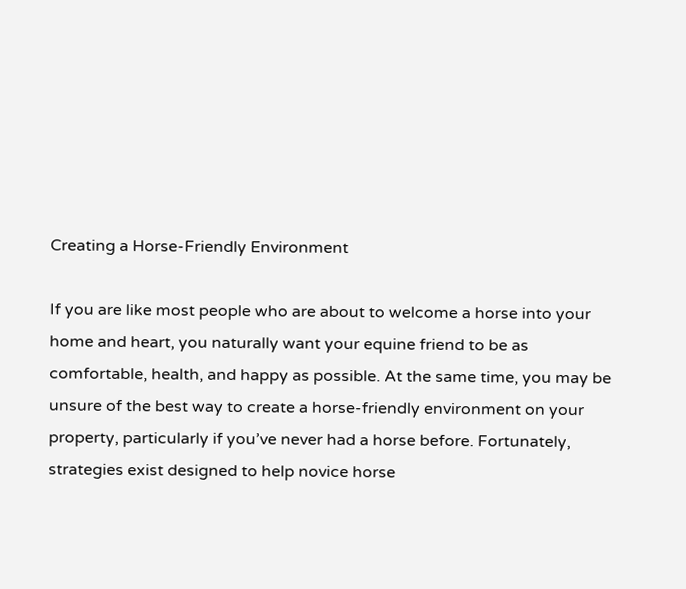Creating a Horse-Friendly Environment

If you are like most people who are about to welcome a horse into your home and heart, you naturally want your equine friend to be as comfortable, health, and happy as possible. At the same time, you may be unsure of the best way to create a horse-friendly environment on your property, particularly if you’ve never had a horse before. Fortunately, strategies exist designed to help novice horse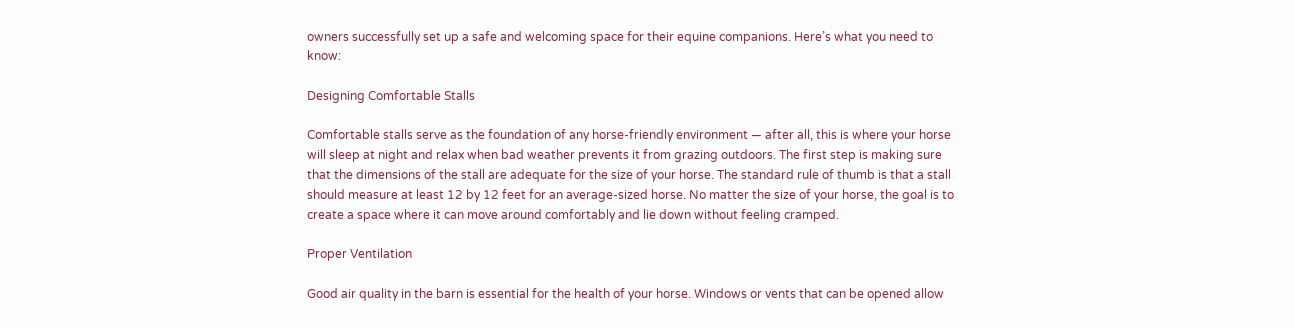owners successfully set up a safe and welcoming space for their equine companions. Here’s what you need to know:

Designing Comfortable Stalls

Comfortable stalls serve as the foundation of any horse-friendly environment — after all, this is where your horse will sleep at night and relax when bad weather prevents it from grazing outdoors. The first step is making sure that the dimensions of the stall are adequate for the size of your horse. The standard rule of thumb is that a stall should measure at least 12 by 12 feet for an average-sized horse. No matter the size of your horse, the goal is to create a space where it can move around comfortably and lie down without feeling cramped.

Proper Ventilation

Good air quality in the barn is essential for the health of your horse. Windows or vents that can be opened allow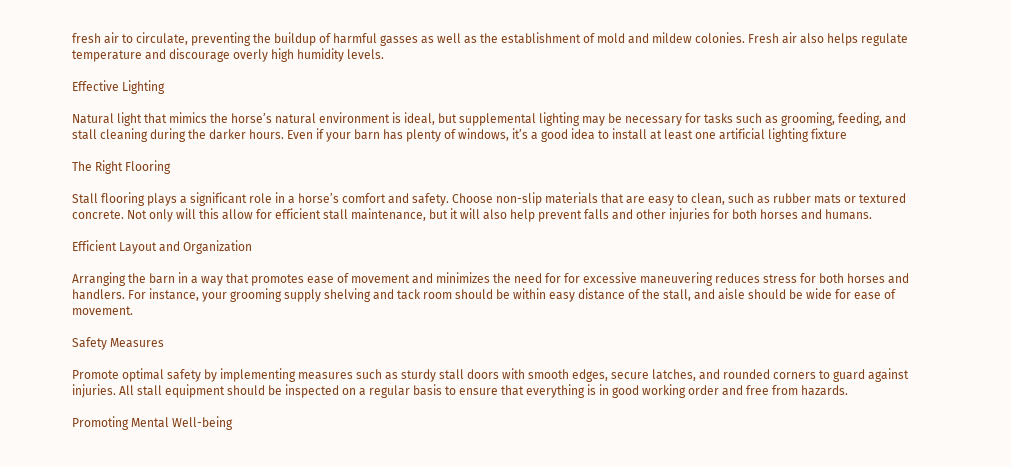fresh air to circulate, preventing the buildup of harmful gasses as well as the establishment of mold and mildew colonies. Fresh air also helps regulate temperature and discourage overly high humidity levels.

Effective Lighting

Natural light that mimics the horse’s natural environment is ideal, but supplemental lighting may be necessary for tasks such as grooming, feeding, and stall cleaning during the darker hours. Even if your barn has plenty of windows, it’s a good idea to install at least one artificial lighting fixture

The Right Flooring

Stall flooring plays a significant role in a horse’s comfort and safety. Choose non-slip materials that are easy to clean, such as rubber mats or textured concrete. Not only will this allow for efficient stall maintenance, but it will also help prevent falls and other injuries for both horses and humans.

Efficient Layout and Organization

Arranging the barn in a way that promotes ease of movement and minimizes the need for for excessive maneuvering reduces stress for both horses and handlers. For instance, your grooming supply shelving and tack room should be within easy distance of the stall, and aisle should be wide for ease of movement.

Safety Measures

Promote optimal safety by implementing measures such as sturdy stall doors with smooth edges, secure latches, and rounded corners to guard against injuries. All stall equipment should be inspected on a regular basis to ensure that everything is in good working order and free from hazards.

Promoting Mental Well-being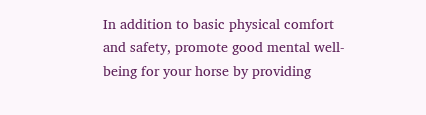In addition to basic physical comfort and safety, promote good mental well-being for your horse by providing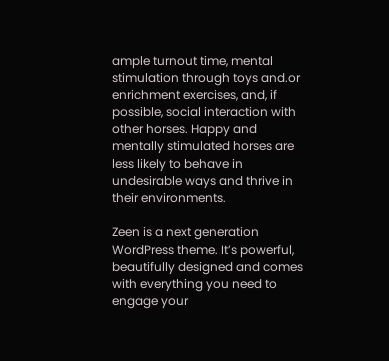ample turnout time, mental stimulation through toys and.or enrichment exercises, and, if possible, social interaction with other horses. Happy and mentally stimulated horses are less likely to behave in undesirable ways and thrive in their environments.

Zeen is a next generation WordPress theme. It’s powerful, beautifully designed and comes with everything you need to engage your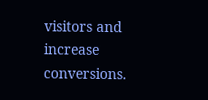visitors and increase conversions.